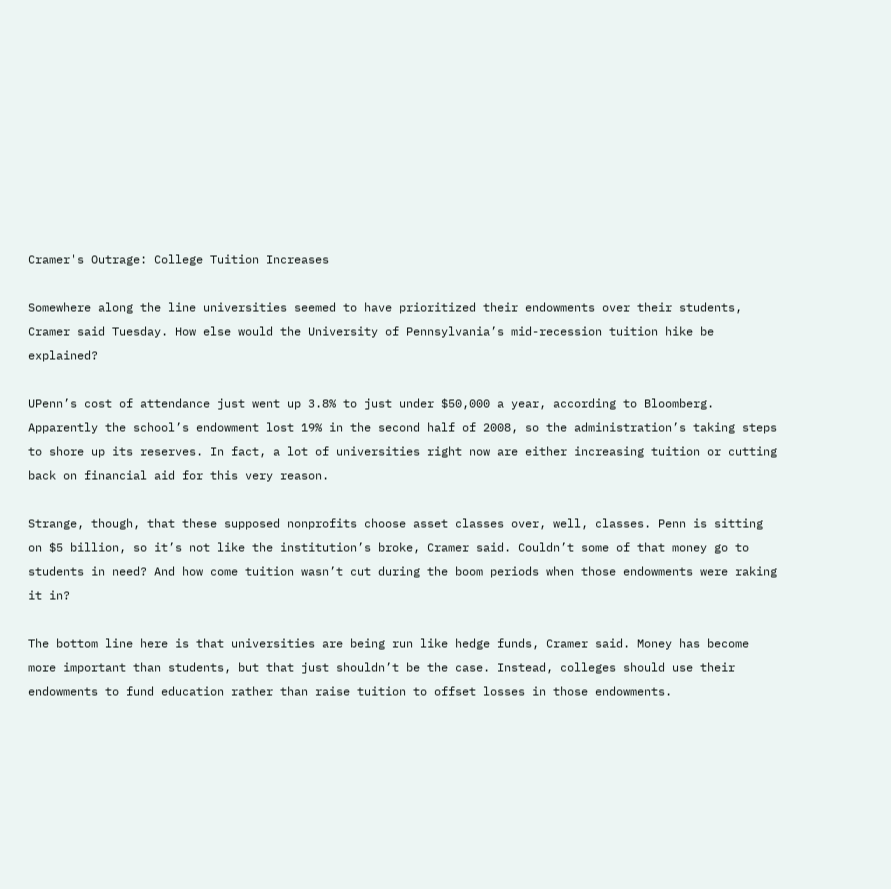Cramer's Outrage: College Tuition Increases

Somewhere along the line universities seemed to have prioritized their endowments over their students, Cramer said Tuesday. How else would the University of Pennsylvania’s mid-recession tuition hike be explained?

UPenn’s cost of attendance just went up 3.8% to just under $50,000 a year, according to Bloomberg. Apparently the school’s endowment lost 19% in the second half of 2008, so the administration’s taking steps to shore up its reserves. In fact, a lot of universities right now are either increasing tuition or cutting back on financial aid for this very reason.

Strange, though, that these supposed nonprofits choose asset classes over, well, classes. Penn is sitting on $5 billion, so it’s not like the institution’s broke, Cramer said. Couldn’t some of that money go to students in need? And how come tuition wasn’t cut during the boom periods when those endowments were raking it in?

The bottom line here is that universities are being run like hedge funds, Cramer said. Money has become more important than students, but that just shouldn’t be the case. Instead, colleges should use their endowments to fund education rather than raise tuition to offset losses in those endowments.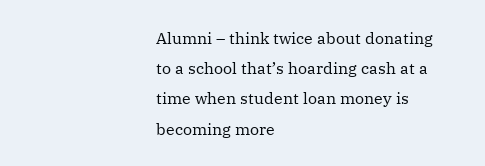Alumni – think twice about donating to a school that’s hoarding cash at a time when student loan money is becoming more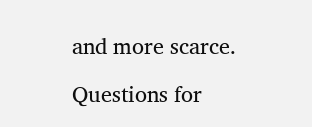and more scarce.

Questions for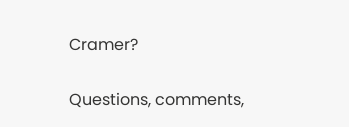Cramer?

Questions, comments,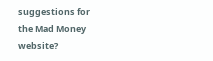suggestions for the Mad Money website?